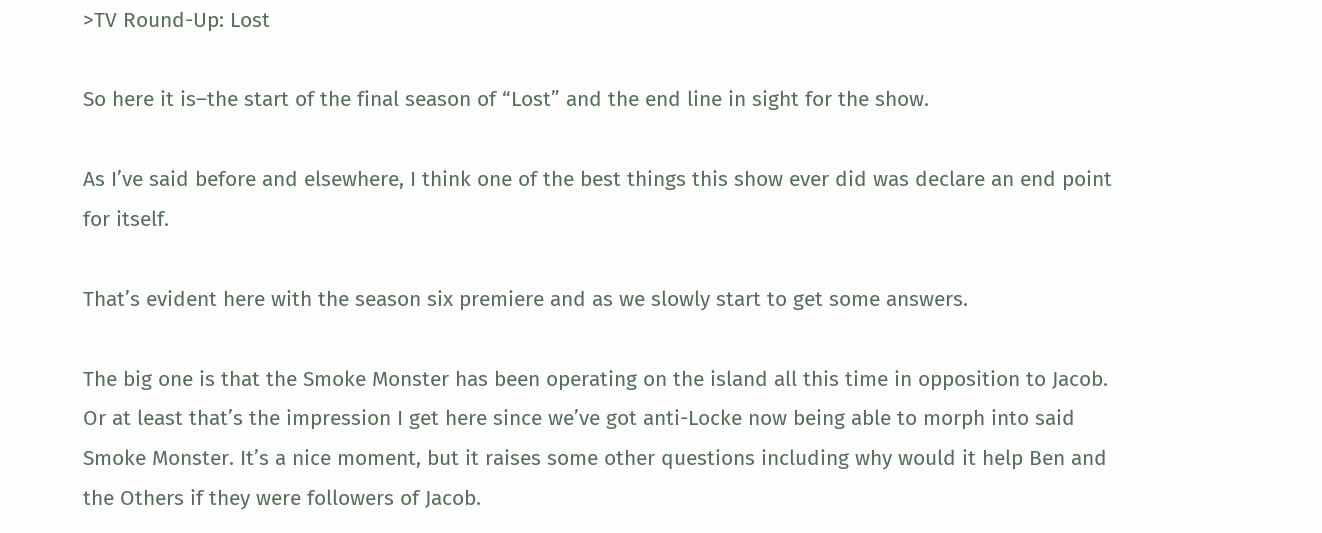>TV Round-Up: Lost

So here it is–the start of the final season of “Lost” and the end line in sight for the show.

As I’ve said before and elsewhere, I think one of the best things this show ever did was declare an end point for itself.

That’s evident here with the season six premiere and as we slowly start to get some answers.

The big one is that the Smoke Monster has been operating on the island all this time in opposition to Jacob. Or at least that’s the impression I get here since we’ve got anti-Locke now being able to morph into said Smoke Monster. It’s a nice moment, but it raises some other questions including why would it help Ben and the Others if they were followers of Jacob.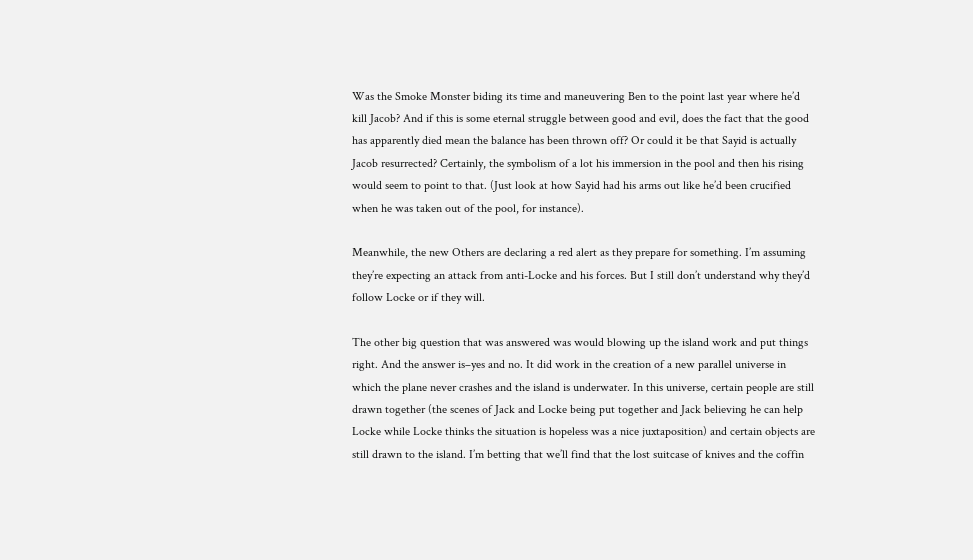Was the Smoke Monster biding its time and maneuvering Ben to the point last year where he’d kill Jacob? And if this is some eternal struggle between good and evil, does the fact that the good has apparently died mean the balance has been thrown off? Or could it be that Sayid is actually Jacob resurrected? Certainly, the symbolism of a lot his immersion in the pool and then his rising would seem to point to that. (Just look at how Sayid had his arms out like he’d been crucified when he was taken out of the pool, for instance).

Meanwhile, the new Others are declaring a red alert as they prepare for something. I’m assuming they’re expecting an attack from anti-Locke and his forces. But I still don’t understand why they’d follow Locke or if they will.

The other big question that was answered was would blowing up the island work and put things right. And the answer is–yes and no. It did work in the creation of a new parallel universe in which the plane never crashes and the island is underwater. In this universe, certain people are still drawn together (the scenes of Jack and Locke being put together and Jack believing he can help Locke while Locke thinks the situation is hopeless was a nice juxtaposition) and certain objects are still drawn to the island. I’m betting that we’ll find that the lost suitcase of knives and the coffin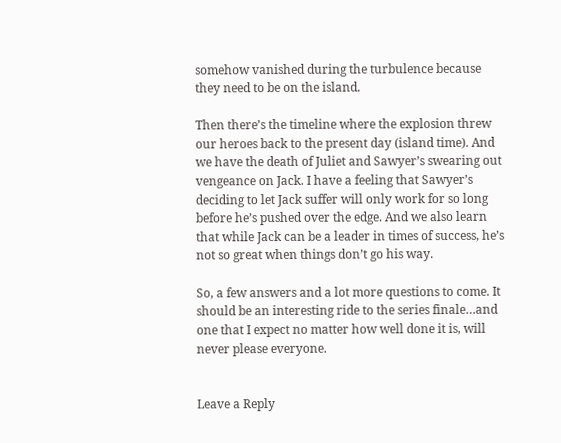somehow vanished during the turbulence because they need to be on the island.

Then there’s the timeline where the explosion threw our heroes back to the present day (island time). And we have the death of Juliet and Sawyer’s swearing out vengeance on Jack. I have a feeling that Sawyer’s deciding to let Jack suffer will only work for so long before he’s pushed over the edge. And we also learn that while Jack can be a leader in times of success, he’s not so great when things don’t go his way.

So, a few answers and a lot more questions to come. It should be an interesting ride to the series finale…and one that I expect no matter how well done it is, will never please everyone.


Leave a Reply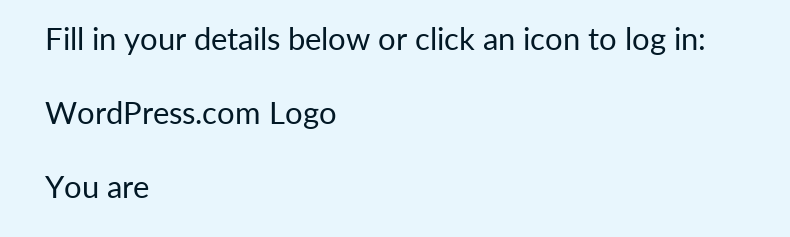Fill in your details below or click an icon to log in:

WordPress.com Logo

You are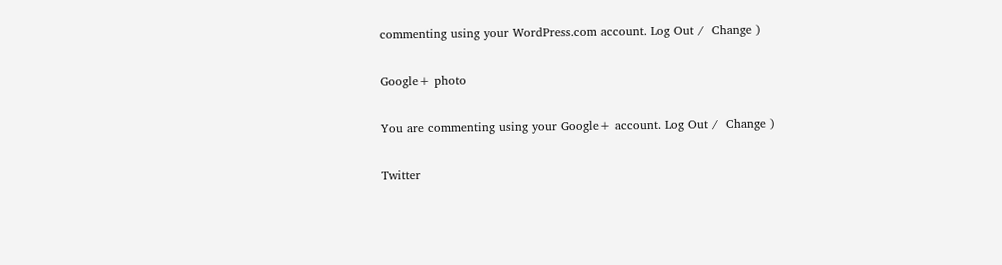commenting using your WordPress.com account. Log Out /  Change )

Google+ photo

You are commenting using your Google+ account. Log Out /  Change )

Twitter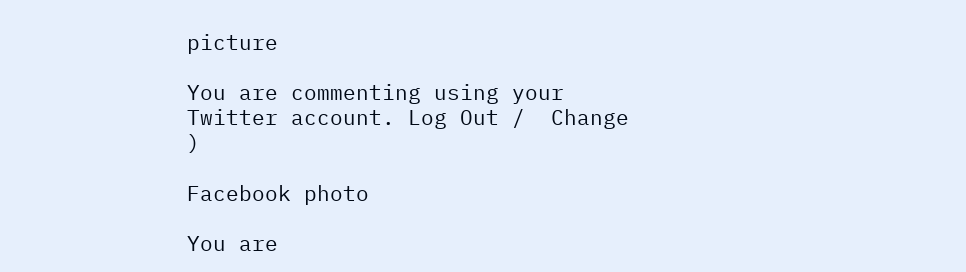picture

You are commenting using your Twitter account. Log Out /  Change )

Facebook photo

You are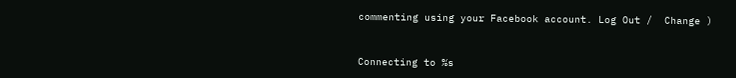commenting using your Facebook account. Log Out /  Change )


Connecting to %s